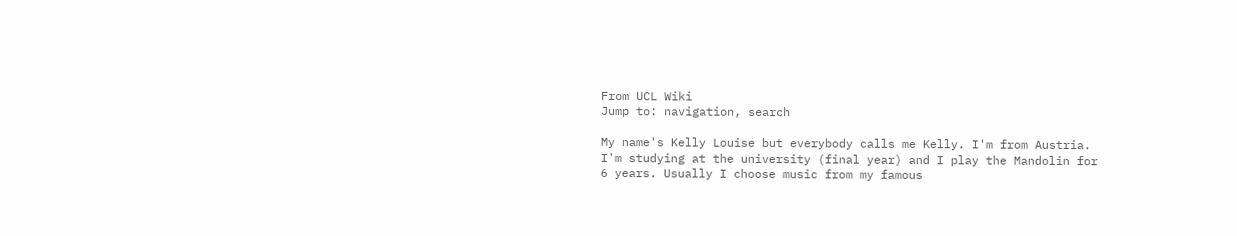From UCL Wiki
Jump to: navigation, search

My name's Kelly Louise but everybody calls me Kelly. I'm from Austria. I'm studying at the university (final year) and I play the Mandolin for 6 years. Usually I choose music from my famous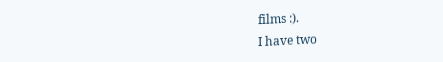films :).
I have two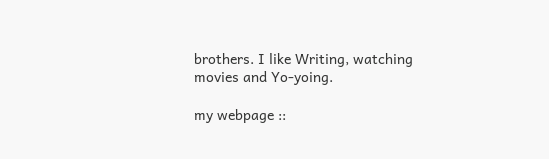brothers. I like Writing, watching movies and Yo-yoing.

my webpage ::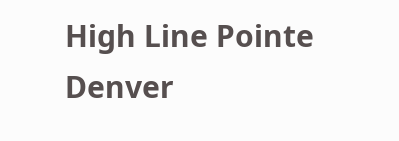High Line Pointe Denver